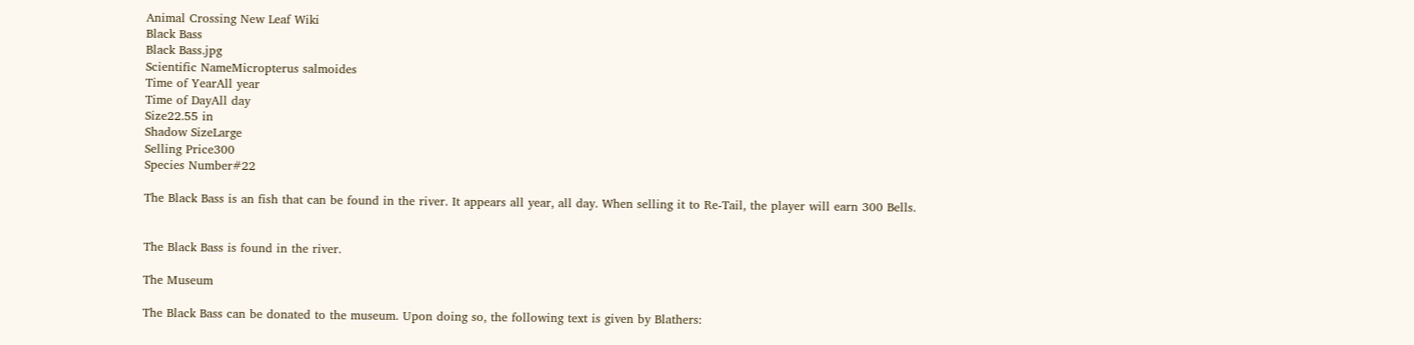Animal Crossing New Leaf Wiki
Black Bass
Black Bass.jpg
Scientific NameMicropterus salmoides
Time of YearAll year
Time of DayAll day
Size22.55 in
Shadow SizeLarge
Selling Price300
Species Number#22

The Black Bass is an fish that can be found in the river. It appears all year, all day. When selling it to Re-Tail, the player will earn 300 Bells.


The Black Bass is found in the river.

The Museum

The Black Bass can be donated to the museum. Upon doing so, the following text is given by Blathers: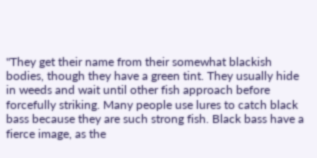"They get their name from their somewhat blackish bodies, though they have a green tint. They usually hide in weeds and wait until other fish approach before forcefully striking. Many people use lures to catch black bass because they are such strong fish. Black bass have a fierce image, as the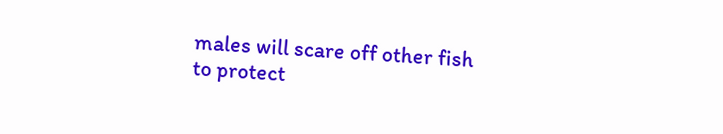males will scare off other fish to protect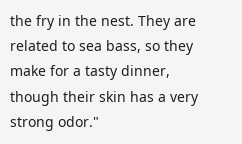the fry in the nest. They are related to sea bass, so they make for a tasty dinner, though their skin has a very strong odor."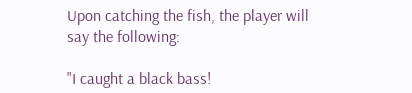Upon catching the fish, the player will say the following:

"I caught a black bass!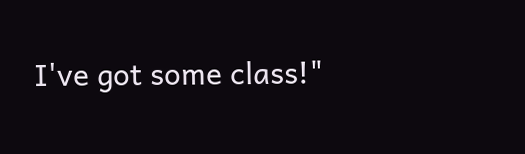I've got some class!"